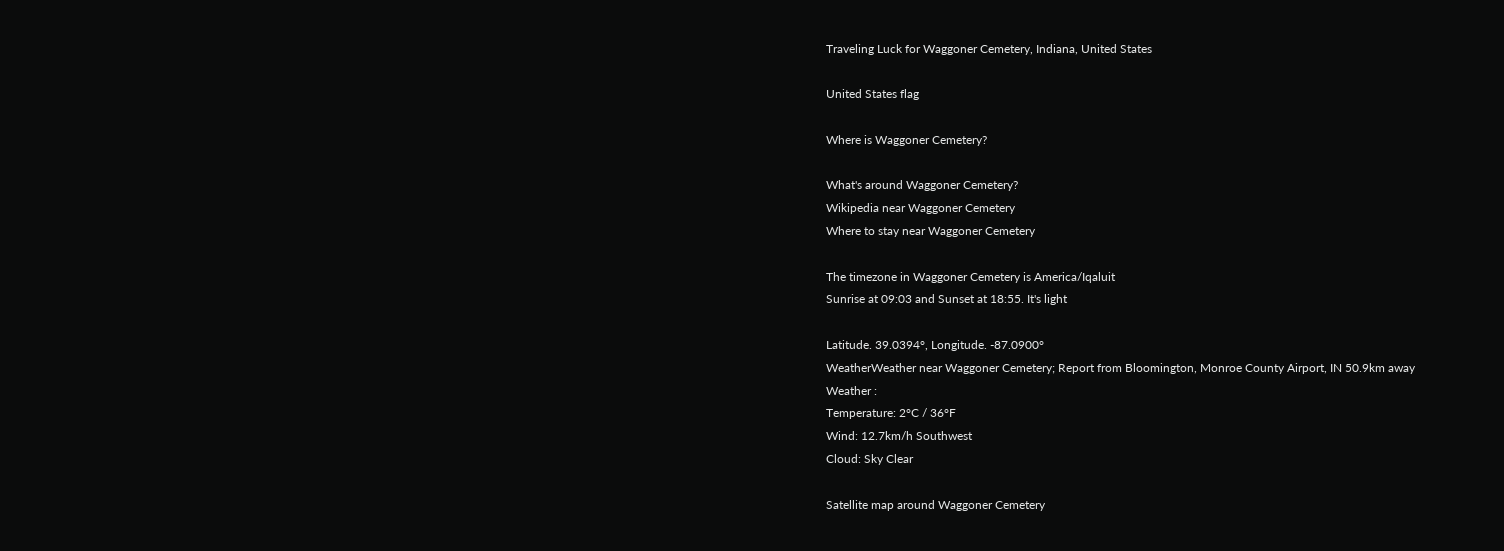Traveling Luck for Waggoner Cemetery, Indiana, United States

United States flag

Where is Waggoner Cemetery?

What's around Waggoner Cemetery?
Wikipedia near Waggoner Cemetery
Where to stay near Waggoner Cemetery

The timezone in Waggoner Cemetery is America/Iqaluit
Sunrise at 09:03 and Sunset at 18:55. It's light

Latitude. 39.0394°, Longitude. -87.0900°
WeatherWeather near Waggoner Cemetery; Report from Bloomington, Monroe County Airport, IN 50.9km away
Weather :
Temperature: 2°C / 36°F
Wind: 12.7km/h Southwest
Cloud: Sky Clear

Satellite map around Waggoner Cemetery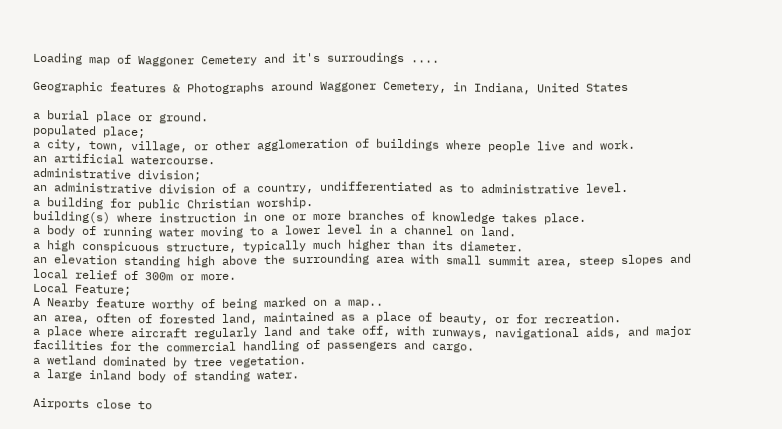Loading map of Waggoner Cemetery and it's surroudings ....

Geographic features & Photographs around Waggoner Cemetery, in Indiana, United States

a burial place or ground.
populated place;
a city, town, village, or other agglomeration of buildings where people live and work.
an artificial watercourse.
administrative division;
an administrative division of a country, undifferentiated as to administrative level.
a building for public Christian worship.
building(s) where instruction in one or more branches of knowledge takes place.
a body of running water moving to a lower level in a channel on land.
a high conspicuous structure, typically much higher than its diameter.
an elevation standing high above the surrounding area with small summit area, steep slopes and local relief of 300m or more.
Local Feature;
A Nearby feature worthy of being marked on a map..
an area, often of forested land, maintained as a place of beauty, or for recreation.
a place where aircraft regularly land and take off, with runways, navigational aids, and major facilities for the commercial handling of passengers and cargo.
a wetland dominated by tree vegetation.
a large inland body of standing water.

Airports close to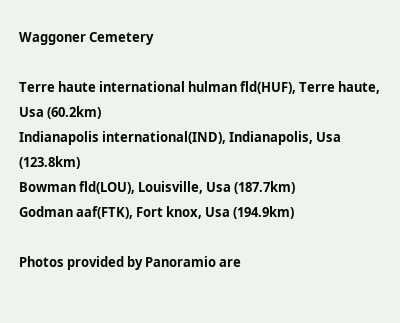Waggoner Cemetery

Terre haute international hulman fld(HUF), Terre haute, Usa (60.2km)
Indianapolis international(IND), Indianapolis, Usa (123.8km)
Bowman fld(LOU), Louisville, Usa (187.7km)
Godman aaf(FTK), Fort knox, Usa (194.9km)

Photos provided by Panoramio are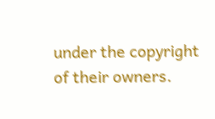under the copyright of their owners.